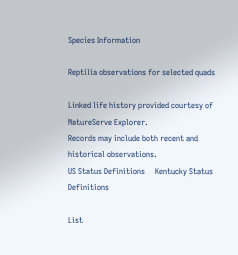Species Information

Reptilia observations for selected quads

Linked life history provided courtesy of NatureServe Explorer.
Records may include both recent and historical observations.
US Status Definitions     Kentucky Status Definitions

List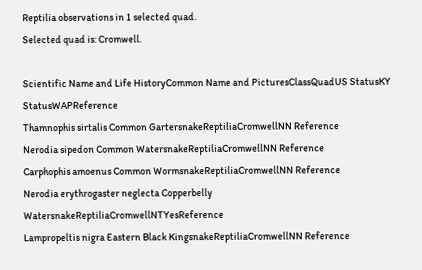Reptilia observations in 1 selected quad.
Selected quad is: Cromwell.

Scientific Name and Life HistoryCommon Name and PicturesClassQuadUS StatusKY StatusWAPReference
Thamnophis sirtalis Common GartersnakeReptiliaCromwellNN Reference
Nerodia sipedon Common WatersnakeReptiliaCromwellNN Reference
Carphophis amoenus Common WormsnakeReptiliaCromwellNN Reference
Nerodia erythrogaster neglecta Copperbelly WatersnakeReptiliaCromwellNTYesReference
Lampropeltis nigra Eastern Black KingsnakeReptiliaCromwellNN Reference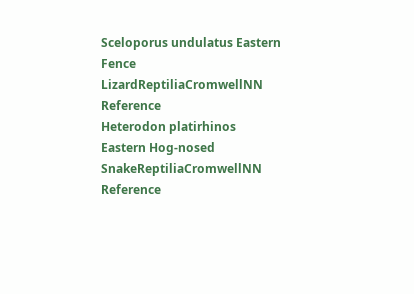Sceloporus undulatus Eastern Fence LizardReptiliaCromwellNN Reference
Heterodon platirhinos Eastern Hog-nosed SnakeReptiliaCromwellNN Reference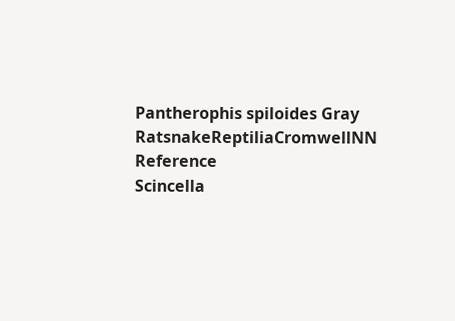Pantherophis spiloides Gray RatsnakeReptiliaCromwellNN Reference
Scincella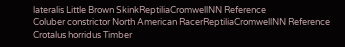lateralis Little Brown SkinkReptiliaCromwellNN Reference
Coluber constrictor North American RacerReptiliaCromwellNN Reference
Crotalus horridus Timber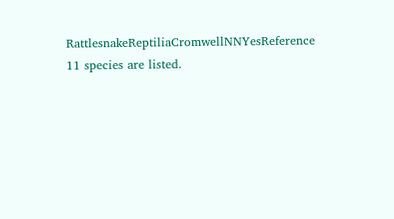RattlesnakeReptiliaCromwellNNYesReference
11 species are listed.